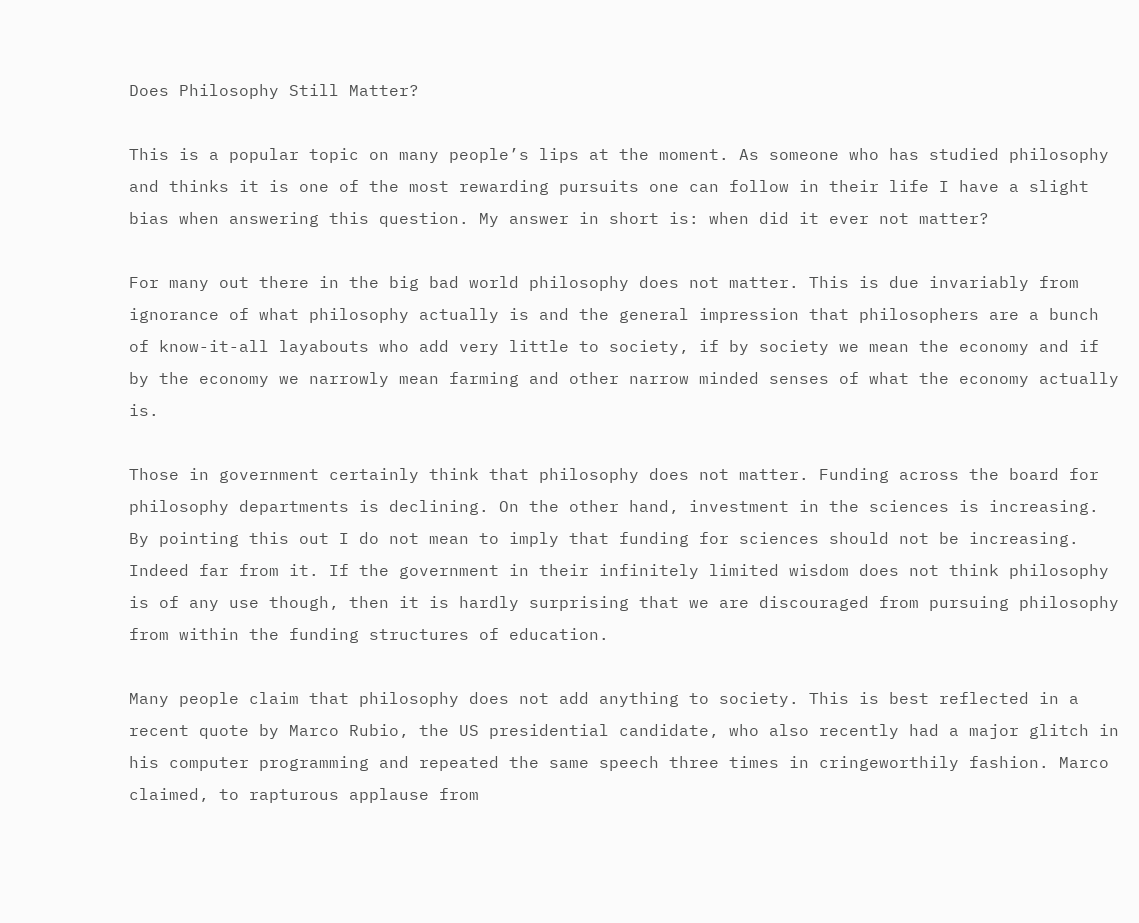Does Philosophy Still Matter?

This is a popular topic on many people’s lips at the moment. As someone who has studied philosophy and thinks it is one of the most rewarding pursuits one can follow in their life I have a slight bias when answering this question. My answer in short is: when did it ever not matter?

For many out there in the big bad world philosophy does not matter. This is due invariably from ignorance of what philosophy actually is and the general impression that philosophers are a bunch of know-it-all layabouts who add very little to society, if by society we mean the economy and if by the economy we narrowly mean farming and other narrow minded senses of what the economy actually is.

Those in government certainly think that philosophy does not matter. Funding across the board for philosophy departments is declining. On the other hand, investment in the sciences is increasing. By pointing this out I do not mean to imply that funding for sciences should not be increasing. Indeed far from it. If the government in their infinitely limited wisdom does not think philosophy is of any use though, then it is hardly surprising that we are discouraged from pursuing philosophy from within the funding structures of education.

Many people claim that philosophy does not add anything to society. This is best reflected in a recent quote by Marco Rubio, the US presidential candidate, who also recently had a major glitch in his computer programming and repeated the same speech three times in cringeworthily fashion. Marco claimed, to rapturous applause from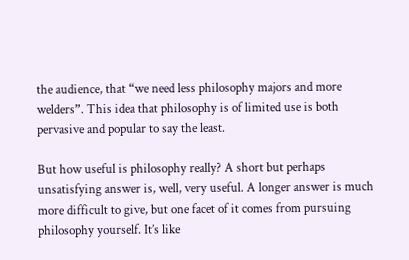the audience, that “we need less philosophy majors and more welders”. This idea that philosophy is of limited use is both pervasive and popular to say the least.

But how useful is philosophy really? A short but perhaps unsatisfying answer is, well, very useful. A longer answer is much more difficult to give, but one facet of it comes from pursuing philosophy yourself. It’s like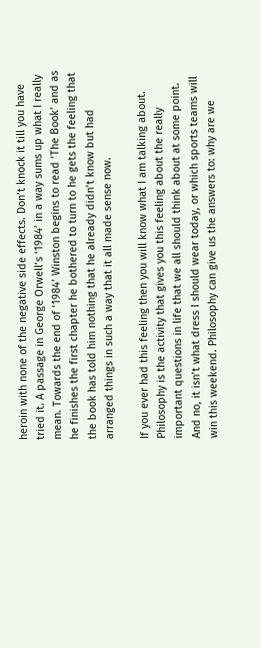heroin with none of the negative side effects. Don’t knock it till you have tried it. A passage in George Orwell’s ‘1984’ in a way sums up what I really mean. Towards the end of ‘1984’ Winston begins to read ‘The Book’ and as he finishes the first chapter he bothered to turn to he gets the feeling that the book has told him nothing that he already didn’t know but had arranged things in such a way that it all made sense now.

If you ever had this feeling then you will know what I am talking about. Philosophy is the activity that gives you this feeling about the really important questions in life that we all should think about at some point. And no, it isn’t what dress I should wear today, or which sports teams will win this weekend. Philosophy can give us the answers to: why are we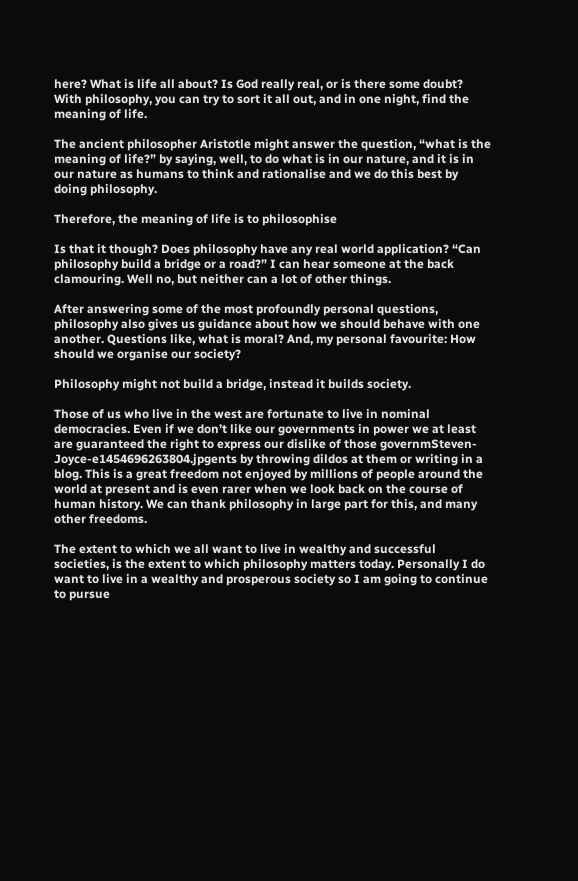here? What is life all about? Is God really real, or is there some doubt? With philosophy, you can try to sort it all out, and in one night, find the meaning of life.

The ancient philosopher Aristotle might answer the question, “what is the meaning of life?” by saying, well, to do what is in our nature, and it is in our nature as humans to think and rationalise and we do this best by doing philosophy.

Therefore, the meaning of life is to philosophise

Is that it though? Does philosophy have any real world application? “Can philosophy build a bridge or a road?” I can hear someone at the back clamouring. Well no, but neither can a lot of other things.

After answering some of the most profoundly personal questions, philosophy also gives us guidance about how we should behave with one another. Questions like, what is moral? And, my personal favourite: How should we organise our society?

Philosophy might not build a bridge, instead it builds society.

Those of us who live in the west are fortunate to live in nominal democracies. Even if we don’t like our governments in power we at least are guaranteed the right to express our dislike of those governmSteven-Joyce-e1454696263804.jpgents by throwing dildos at them or writing in a blog. This is a great freedom not enjoyed by millions of people around the world at present and is even rarer when we look back on the course of human history. We can thank philosophy in large part for this, and many other freedoms.

The extent to which we all want to live in wealthy and successful societies, is the extent to which philosophy matters today. Personally I do want to live in a wealthy and prosperous society so I am going to continue to pursue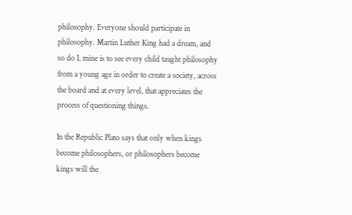philosophy. Everyone should participate in philosophy. Martin Luther King had a dream, and so do I, mine is to see every child taught philosophy from a young age in order to create a society, across the board and at every level, that appreciates the process of questioning things.

In the Republic Plato says that only when kings become philosophers, or philosophers become kings will the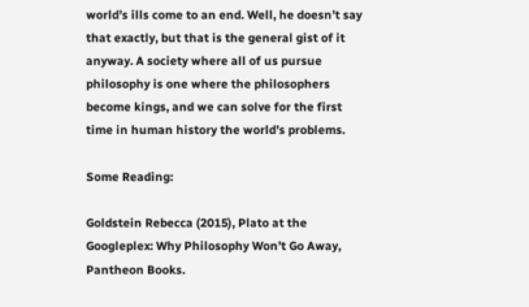world’s ills come to an end. Well, he doesn’t say that exactly, but that is the general gist of it anyway. A society where all of us pursue philosophy is one where the philosophers become kings, and we can solve for the first time in human history the world’s problems.

Some Reading:

Goldstein Rebecca (2015), Plato at the Googleplex: Why Philosophy Won’t Go Away, Pantheon Books.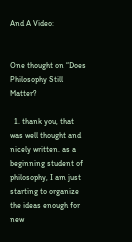And A Video:


One thought on “Does Philosophy Still Matter?

  1. thank you, that was well thought and nicely written. as a beginning student of philosophy, I am just starting to organize the ideas enough for new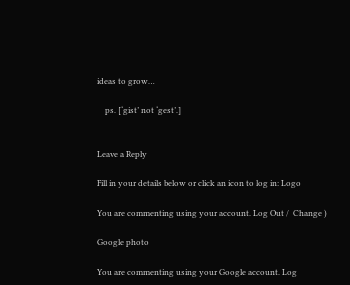ideas to grow…

    ps. [‘gist’ not ‘gest’.]


Leave a Reply

Fill in your details below or click an icon to log in: Logo

You are commenting using your account. Log Out /  Change )

Google photo

You are commenting using your Google account. Log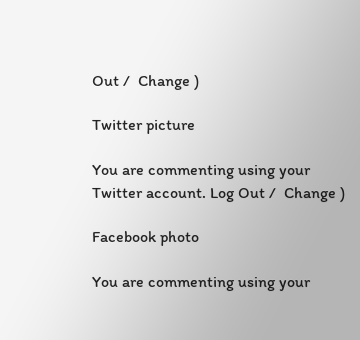Out /  Change )

Twitter picture

You are commenting using your Twitter account. Log Out /  Change )

Facebook photo

You are commenting using your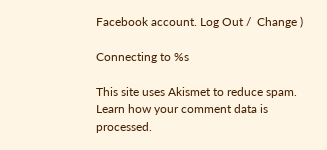Facebook account. Log Out /  Change )

Connecting to %s

This site uses Akismet to reduce spam. Learn how your comment data is processed.